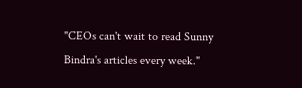"CEOs can't wait to read Sunny Bindra's articles every week."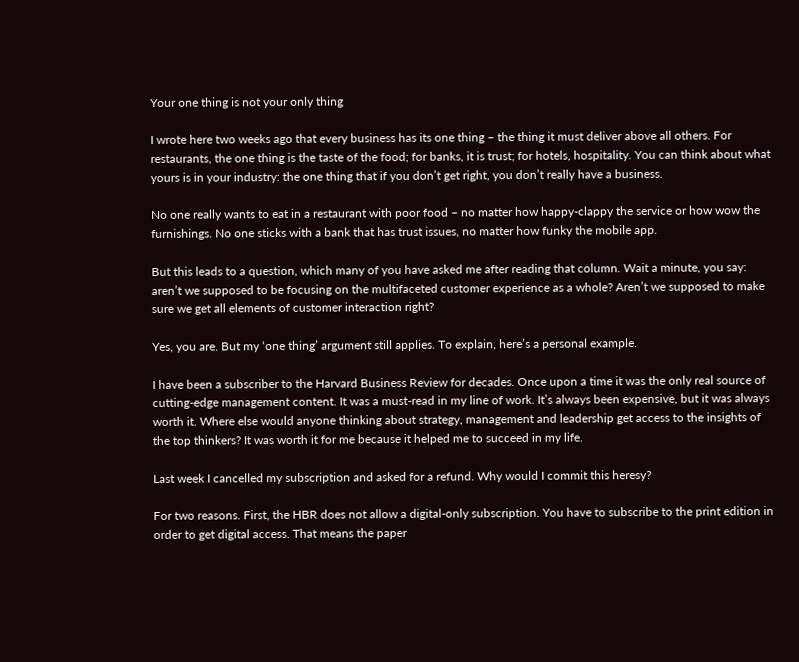Your one thing is not your only thing

I wrote here two weeks ago that every business has its one thing – the thing it must deliver above all others. For restaurants, the one thing is the taste of the food; for banks, it is trust; for hotels, hospitality. You can think about what yours is in your industry: the one thing that if you don’t get right, you don’t really have a business.

No one really wants to eat in a restaurant with poor food – no matter how happy-clappy the service or how wow the furnishings. No one sticks with a bank that has trust issues, no matter how funky the mobile app.

But this leads to a question, which many of you have asked me after reading that column. Wait a minute, you say: aren’t we supposed to be focusing on the multifaceted customer experience as a whole? Aren’t we supposed to make sure we get all elements of customer interaction right?

Yes, you are. But my ‘one thing’ argument still applies. To explain, here’s a personal example.

I have been a subscriber to the Harvard Business Review for decades. Once upon a time it was the only real source of cutting-edge management content. It was a must-read in my line of work. It’s always been expensive, but it was always worth it. Where else would anyone thinking about strategy, management and leadership get access to the insights of the top thinkers? It was worth it for me because it helped me to succeed in my life.

Last week I cancelled my subscription and asked for a refund. Why would I commit this heresy?

For two reasons. First, the HBR does not allow a digital-only subscription. You have to subscribe to the print edition in order to get digital access. That means the paper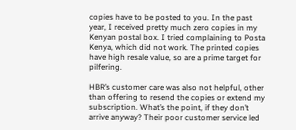copies have to be posted to you. In the past year, I received pretty much zero copies in my Kenyan postal box. I tried complaining to Posta Kenya, which did not work. The printed copies have high resale value, so are a prime target for pilfering.

HBR’s customer care was also not helpful, other than offering to resend the copies or extend my subscription. What’s the point, if they don’t arrive anyway? Their poor customer service led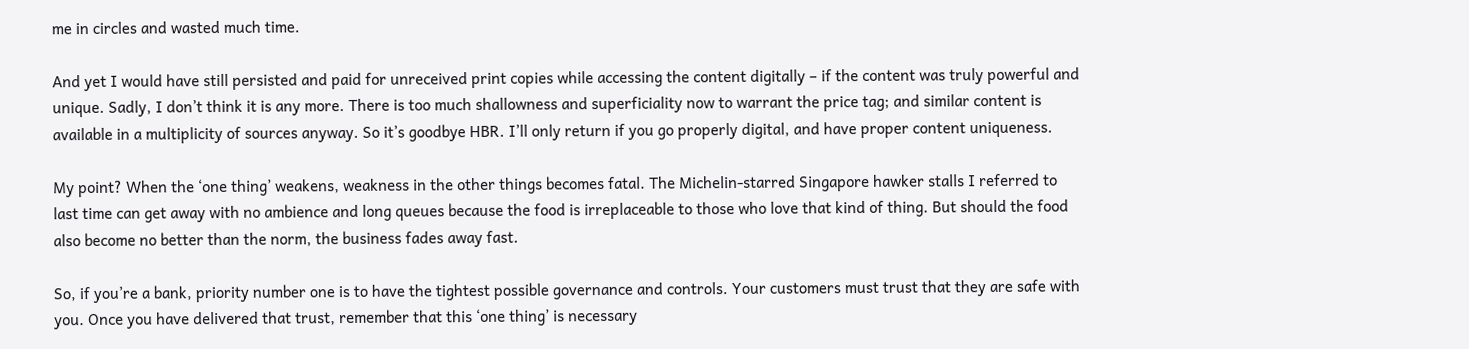me in circles and wasted much time.

And yet I would have still persisted and paid for unreceived print copies while accessing the content digitally – if the content was truly powerful and unique. Sadly, I don’t think it is any more. There is too much shallowness and superficiality now to warrant the price tag; and similar content is available in a multiplicity of sources anyway. So it’s goodbye HBR. I’ll only return if you go properly digital, and have proper content uniqueness.

My point? When the ‘one thing’ weakens, weakness in the other things becomes fatal. The Michelin-starred Singapore hawker stalls I referred to last time can get away with no ambience and long queues because the food is irreplaceable to those who love that kind of thing. But should the food also become no better than the norm, the business fades away fast.

So, if you’re a bank, priority number one is to have the tightest possible governance and controls. Your customers must trust that they are safe with you. Once you have delivered that trust, remember that this ‘one thing’ is necessary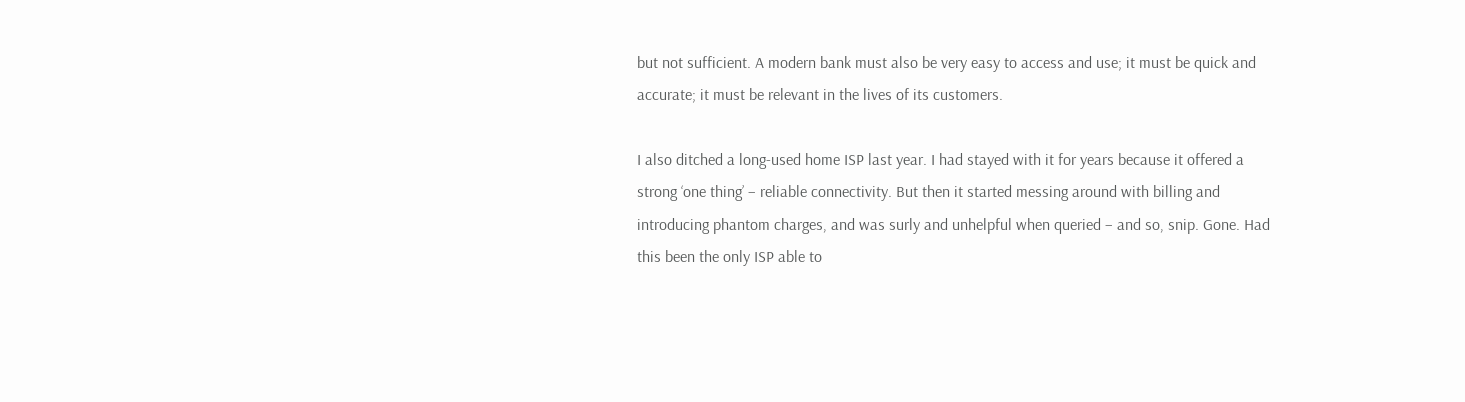but not sufficient. A modern bank must also be very easy to access and use; it must be quick and accurate; it must be relevant in the lives of its customers.

I also ditched a long-used home ISP last year. I had stayed with it for years because it offered a strong ‘one thing’ – reliable connectivity. But then it started messing around with billing and introducing phantom charges, and was surly and unhelpful when queried – and so, snip. Gone. Had this been the only ISP able to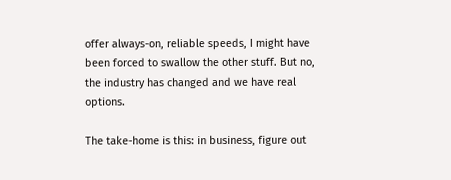offer always-on, reliable speeds, I might have been forced to swallow the other stuff. But no, the industry has changed and we have real options.

The take-home is this: in business, figure out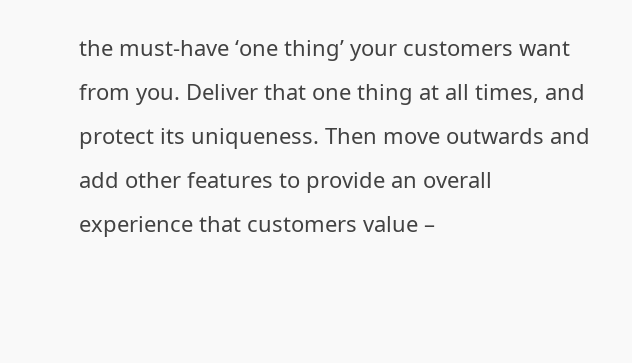the must-have ‘one thing’ your customers want from you. Deliver that one thing at all times, and protect its uniqueness. Then move outwards and add other features to provide an overall experience that customers value –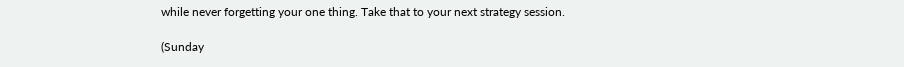while never forgetting your one thing. Take that to your next strategy session.

(Sunday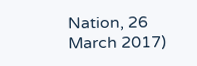Nation, 26 March 2017)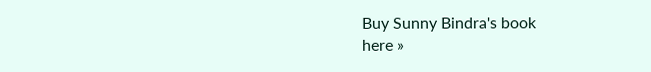Buy Sunny Bindra's book
here »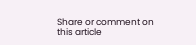Share or comment on this article